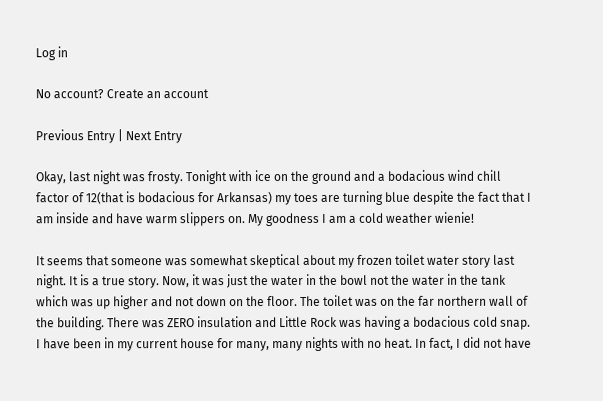Log in

No account? Create an account

Previous Entry | Next Entry

Okay, last night was frosty. Tonight with ice on the ground and a bodacious wind chill factor of 12(that is bodacious for Arkansas) my toes are turning blue despite the fact that I am inside and have warm slippers on. My goodness I am a cold weather wienie!

It seems that someone was somewhat skeptical about my frozen toilet water story last night. It is a true story. Now, it was just the water in the bowl not the water in the tank which was up higher and not down on the floor. The toilet was on the far northern wall of the building. There was ZERO insulation and Little Rock was having a bodacious cold snap. I have been in my current house for many, many nights with no heat. In fact, I did not have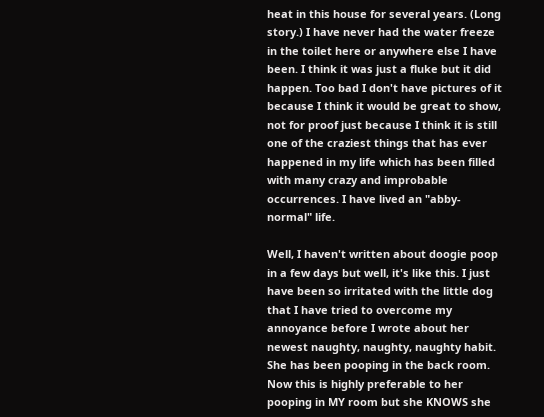heat in this house for several years. (Long story.) I have never had the water freeze in the toilet here or anywhere else I have been. I think it was just a fluke but it did happen. Too bad I don't have pictures of it because I think it would be great to show, not for proof just because I think it is still one of the craziest things that has ever happened in my life which has been filled with many crazy and improbable occurrences. I have lived an "abby-normal" life.

Well, I haven't written about doogie poop in a few days but well, it's like this. I just have been so irritated with the little dog that I have tried to overcome my annoyance before I wrote about her newest naughty, naughty, naughty habit. She has been pooping in the back room. Now this is highly preferable to her pooping in MY room but she KNOWS she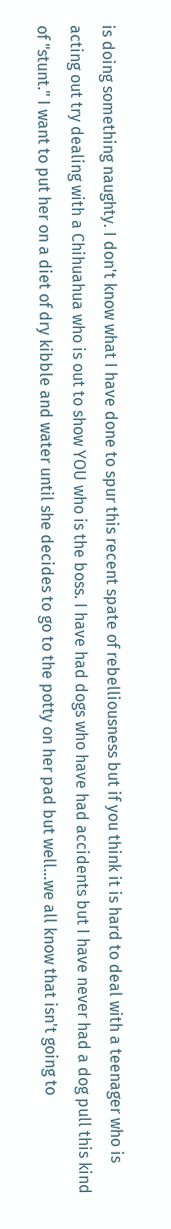is doing something naughty. I don't know what I have done to spur this recent spate of rebelliousness but if you think it is hard to deal with a teenager who is acting out try dealing with a Chihuahua who is out to show YOU who is the boss. I have had dogs who have had accidents but I have never had a dog pull this kind of "stunt." I want to put her on a diet of dry kibble and water until she decides to go to the potty on her pad but well...we all know that isn't going to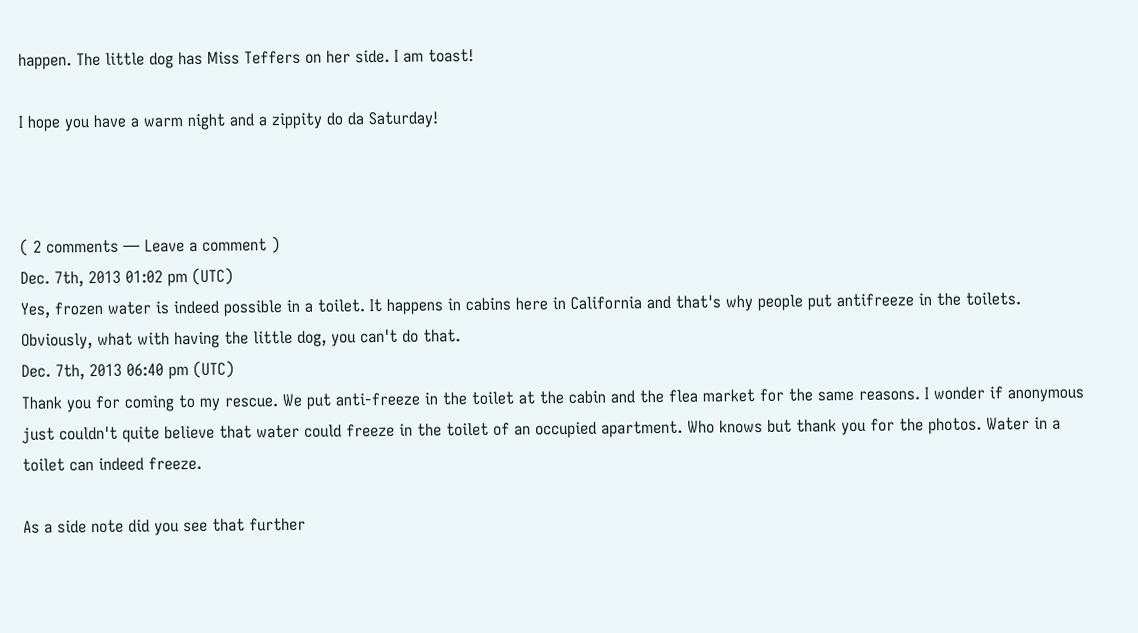happen. The little dog has Miss Teffers on her side. I am toast!

I hope you have a warm night and a zippity do da Saturday!



( 2 comments — Leave a comment )
Dec. 7th, 2013 01:02 pm (UTC)
Yes, frozen water is indeed possible in a toilet. It happens in cabins here in California and that's why people put antifreeze in the toilets. Obviously, what with having the little dog, you can't do that.
Dec. 7th, 2013 06:40 pm (UTC)
Thank you for coming to my rescue. We put anti-freeze in the toilet at the cabin and the flea market for the same reasons. I wonder if anonymous just couldn't quite believe that water could freeze in the toilet of an occupied apartment. Who knows but thank you for the photos. Water in a toilet can indeed freeze.

As a side note did you see that further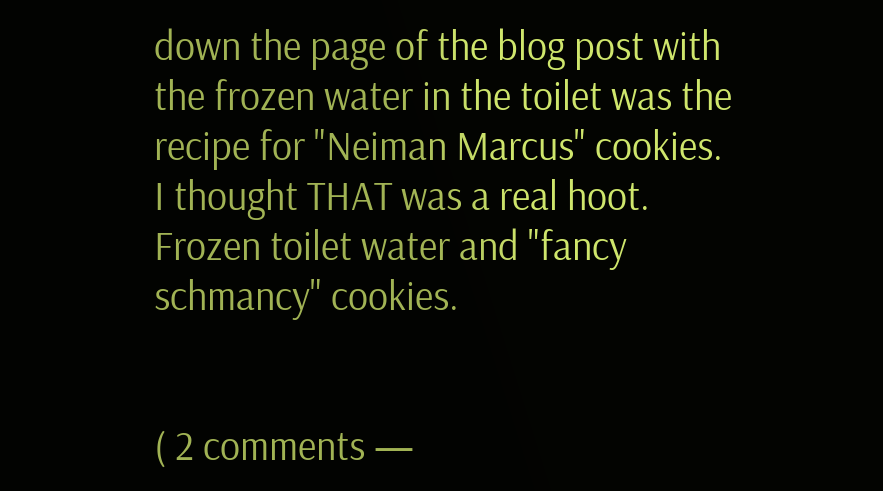down the page of the blog post with the frozen water in the toilet was the recipe for "Neiman Marcus" cookies. I thought THAT was a real hoot. Frozen toilet water and "fancy schmancy" cookies.


( 2 comments —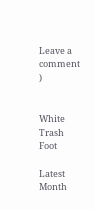Leave a comment )


White Trash Foot

Latest Month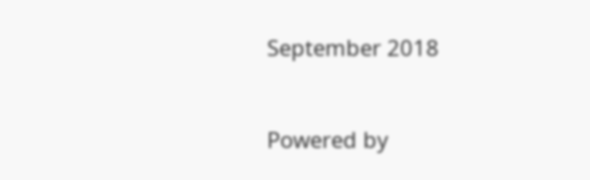September 2018


Powered by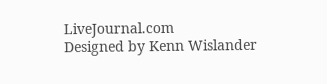LiveJournal.com
Designed by Kenn Wislander